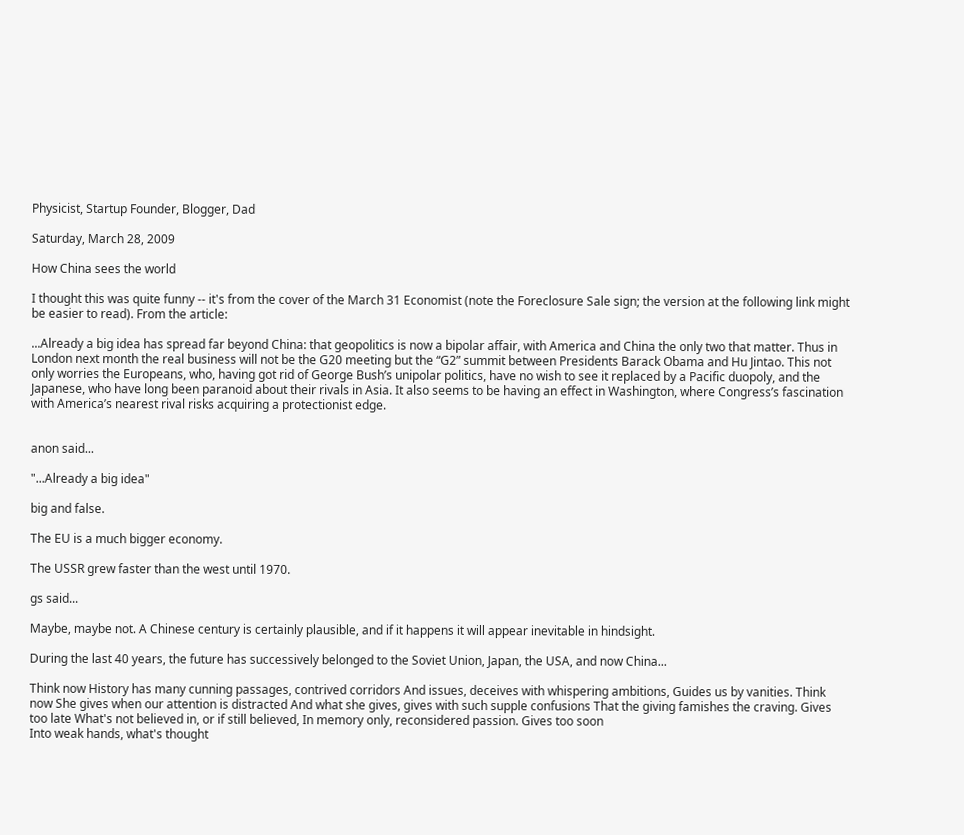Physicist, Startup Founder, Blogger, Dad

Saturday, March 28, 2009

How China sees the world

I thought this was quite funny -- it's from the cover of the March 31 Economist (note the Foreclosure Sale sign; the version at the following link might be easier to read). From the article:

...Already a big idea has spread far beyond China: that geopolitics is now a bipolar affair, with America and China the only two that matter. Thus in London next month the real business will not be the G20 meeting but the “G2” summit between Presidents Barack Obama and Hu Jintao. This not only worries the Europeans, who, having got rid of George Bush’s unipolar politics, have no wish to see it replaced by a Pacific duopoly, and the Japanese, who have long been paranoid about their rivals in Asia. It also seems to be having an effect in Washington, where Congress’s fascination with America’s nearest rival risks acquiring a protectionist edge.


anon said...

"...Already a big idea"

big and false.

The EU is a much bigger economy.

The USSR grew faster than the west until 1970.

gs said...

Maybe, maybe not. A Chinese century is certainly plausible, and if it happens it will appear inevitable in hindsight.

During the last 40 years, the future has successively belonged to the Soviet Union, Japan, the USA, and now China...

Think now History has many cunning passages, contrived corridors And issues, deceives with whispering ambitions, Guides us by vanities. Think now She gives when our attention is distracted And what she gives, gives with such supple confusions That the giving famishes the craving. Gives too late What's not believed in, or if still believed, In memory only, reconsidered passion. Gives too soon
Into weak hands, what's thought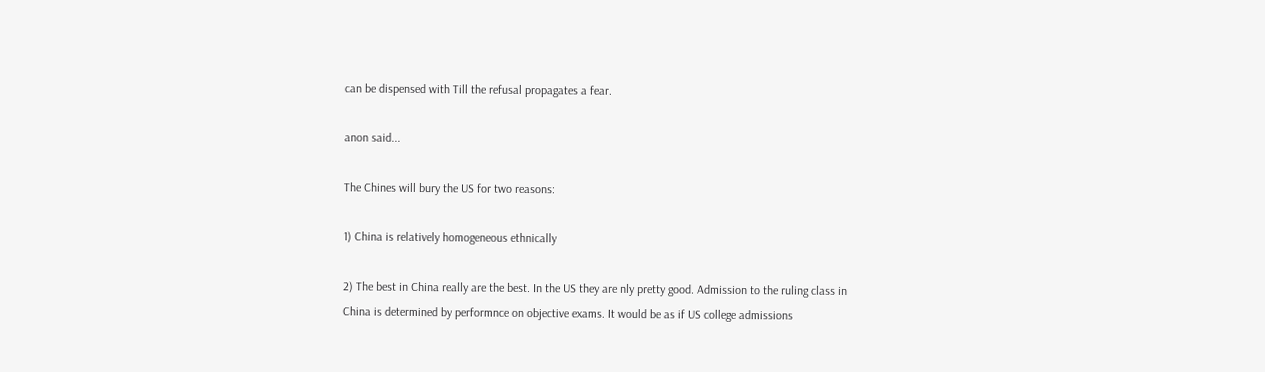can be dispensed with Till the refusal propagates a fear.

anon said...

The Chines will bury the US for two reasons:

1) China is relatively homogeneous ethnically

2) The best in China really are the best. In the US they are nly pretty good. Admission to the ruling class in China is determined by performnce on objective exams. It would be as if US college admissions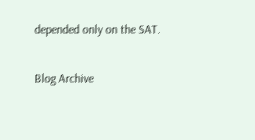depended only on the SAT.

Blog Archive